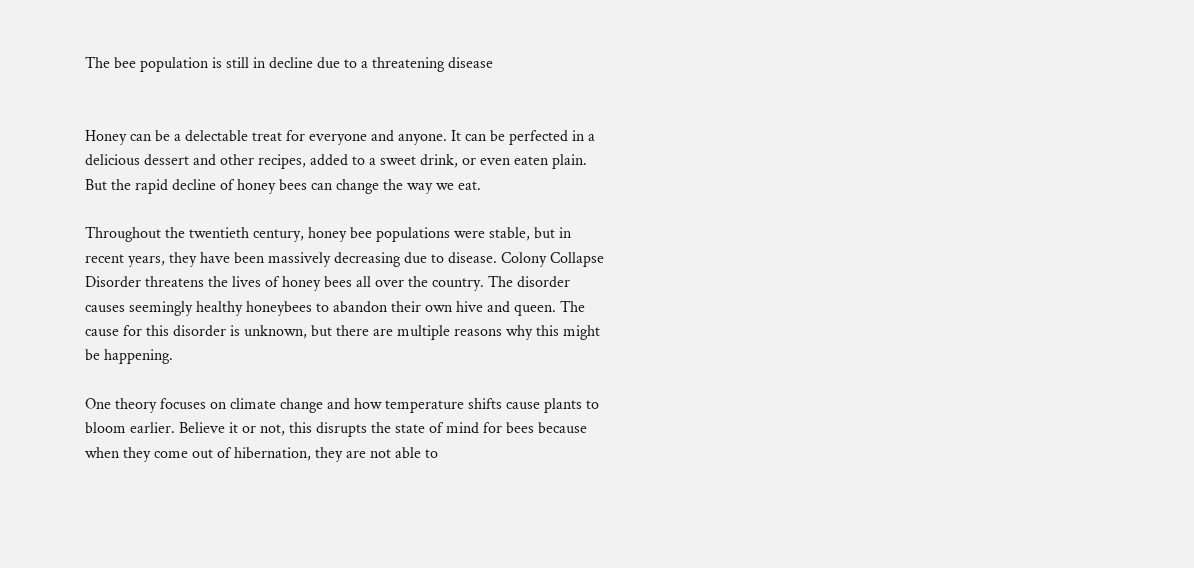The bee population is still in decline due to a threatening disease


Honey can be a delectable treat for everyone and anyone. It can be perfected in a delicious dessert and other recipes, added to a sweet drink, or even eaten plain. But the rapid decline of honey bees can change the way we eat.

Throughout the twentieth century, honey bee populations were stable, but in recent years, they have been massively decreasing due to disease. Colony Collapse Disorder threatens the lives of honey bees all over the country. The disorder causes seemingly healthy honeybees to abandon their own hive and queen. The cause for this disorder is unknown, but there are multiple reasons why this might be happening.

One theory focuses on climate change and how temperature shifts cause plants to bloom earlier. Believe it or not, this disrupts the state of mind for bees because when they come out of hibernation, they are not able to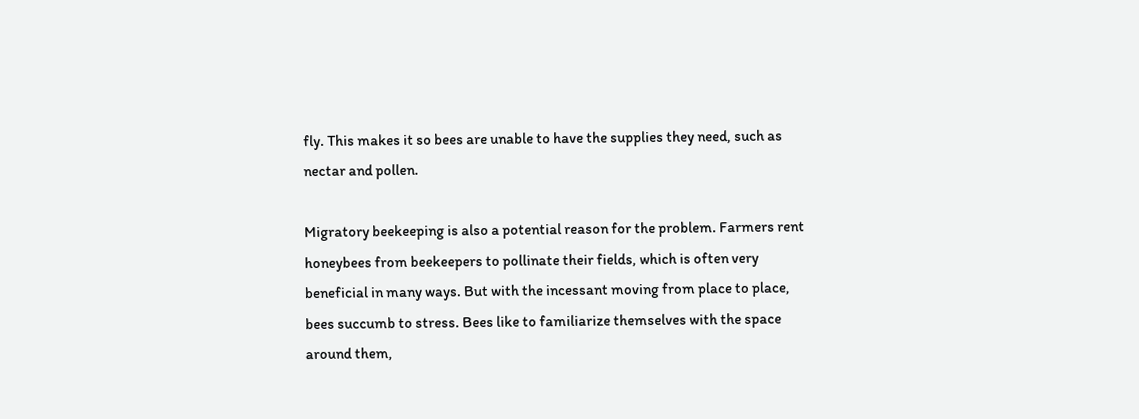fly. This makes it so bees are unable to have the supplies they need, such as nectar and pollen.

Migratory beekeeping is also a potential reason for the problem. Farmers rent honeybees from beekeepers to pollinate their fields, which is often very beneficial in many ways. But with the incessant moving from place to place, bees succumb to stress. Bees like to familiarize themselves with the space around them,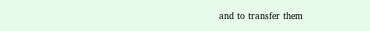and to transfer them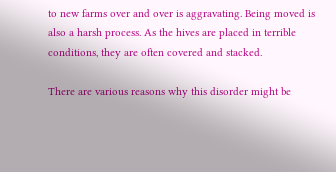to new farms over and over is aggravating. Being moved is also a harsh process. As the hives are placed in terrible conditions, they are often covered and stacked.

There are various reasons why this disorder might be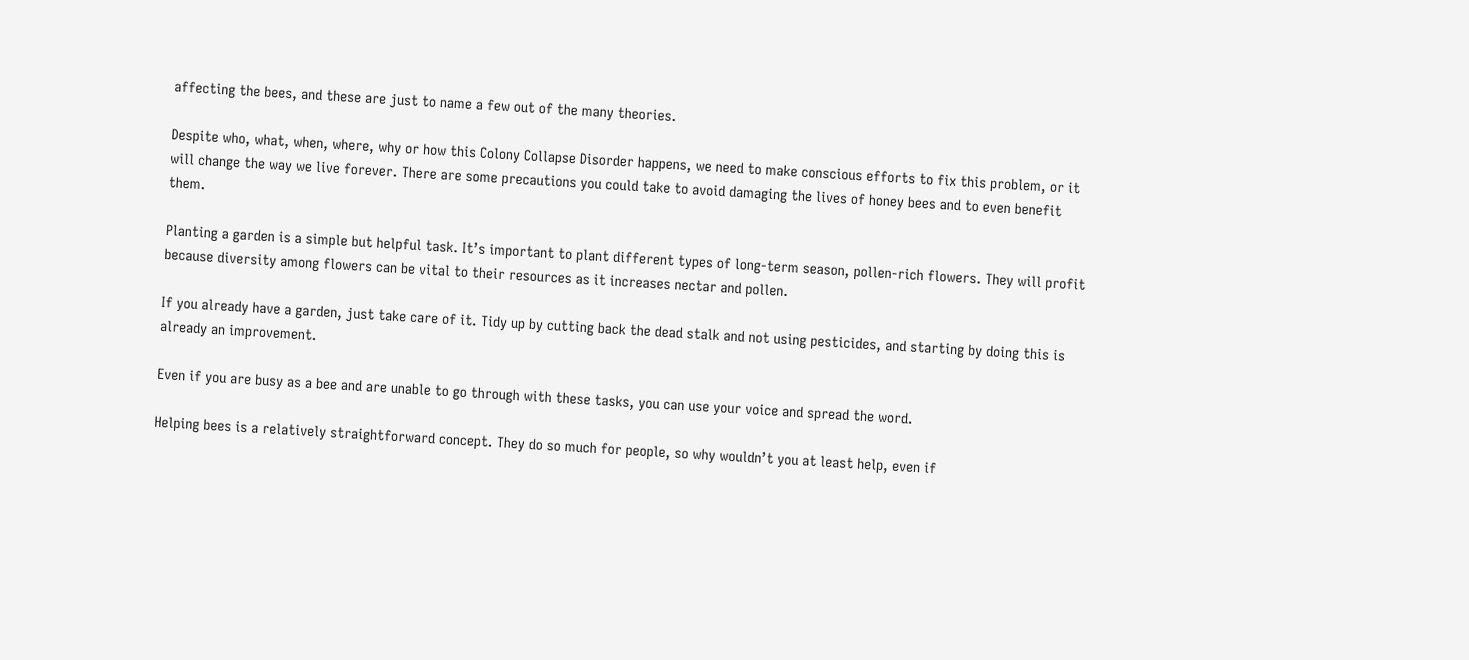affecting the bees, and these are just to name a few out of the many theories.

Despite who, what, when, where, why or how this Colony Collapse Disorder happens, we need to make conscious efforts to fix this problem, or it will change the way we live forever. There are some precautions you could take to avoid damaging the lives of honey bees and to even benefit them.

Planting a garden is a simple but helpful task. It’s important to plant different types of long-term season, pollen-rich flowers. They will profit because diversity among flowers can be vital to their resources as it increases nectar and pollen.

If you already have a garden, just take care of it. Tidy up by cutting back the dead stalk and not using pesticides, and starting by doing this is already an improvement.

Even if you are busy as a bee and are unable to go through with these tasks, you can use your voice and spread the word.

Helping bees is a relatively straightforward concept. They do so much for people, so why wouldn’t you at least help, even if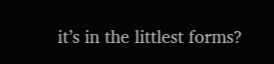it’s in the littlest forms?